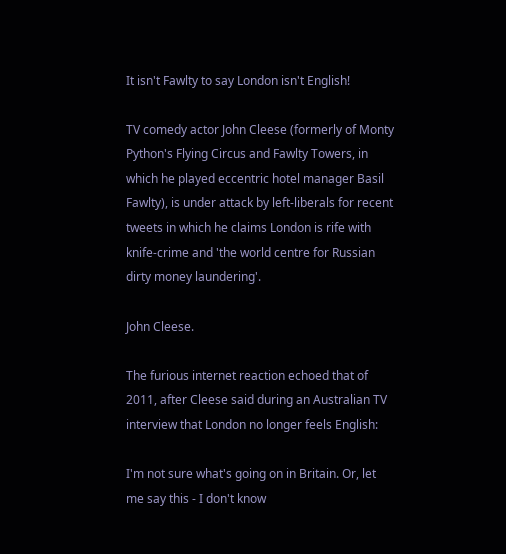It isn't Fawlty to say London isn't English!

TV comedy actor John Cleese (formerly of Monty Python's Flying Circus and Fawlty Towers, in which he played eccentric hotel manager Basil Fawlty), is under attack by left-liberals for recent tweets in which he claims London is rife with knife-crime and 'the world centre for Russian dirty money laundering'.

John Cleese.

The furious internet reaction echoed that of 2011, after Cleese said during an Australian TV interview that London no longer feels English:

I'm not sure what's going on in Britain. Or, let me say this - I don't know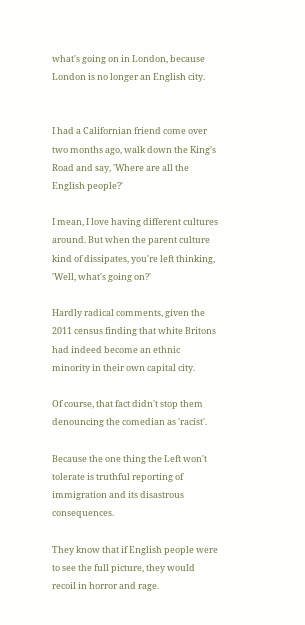what's going on in London, because London is no longer an English city.


I had a Californian friend come over two months ago, walk down the King's Road and say, 'Where are all the English people?'

I mean, I love having different cultures around. But when the parent culture kind of dissipates, you're left thinking, 'Well, what's going on?'

Hardly radical comments, given the 2011 census finding that white Britons had indeed become an ethnic minority in their own capital city.

Of course, that fact didn't stop them denouncing the comedian as 'racist'.

Because the one thing the Left won't tolerate is truthful reporting of immigration and its disastrous consequences.

They know that if English people were to see the full picture, they would recoil in horror and rage.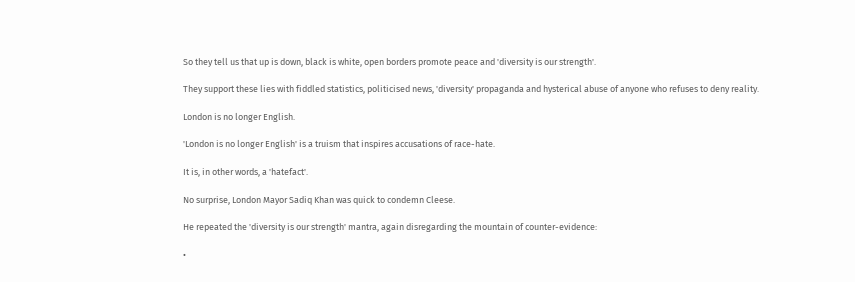So they tell us that up is down, black is white, open borders promote peace and 'diversity is our strength'.

They support these lies with fiddled statistics, politicised news, 'diversity' propaganda and hysterical abuse of anyone who refuses to deny reality.

London is no longer English.

'London is no longer English' is a truism that inspires accusations of race-hate.

It is, in other words, a 'hatefact'.

No surprise, London Mayor Sadiq Khan was quick to condemn Cleese.

He repeated the 'diversity is our strength' mantra, again disregarding the mountain of counter-evidence:

•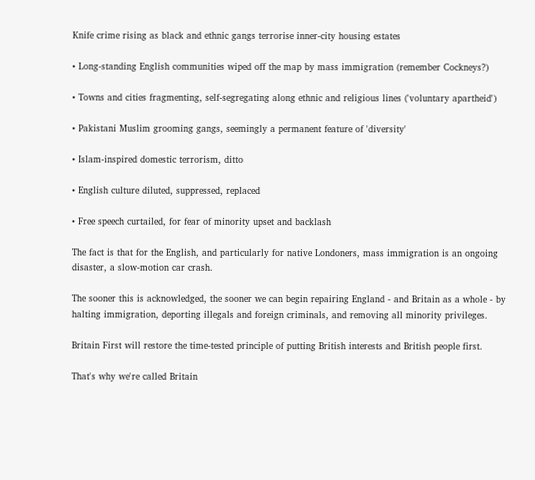Knife crime rising as black and ethnic gangs terrorise inner-city housing estates

• Long-standing English communities wiped off the map by mass immigration (remember Cockneys?)

• Towns and cities fragmenting, self-segregating along ethnic and religious lines ('voluntary apartheid')

• Pakistani Muslim grooming gangs, seemingly a permanent feature of 'diversity'

• Islam-inspired domestic terrorism, ditto

• English culture diluted, suppressed, replaced

• Free speech curtailed, for fear of minority upset and backlash

The fact is that for the English, and particularly for native Londoners, mass immigration is an ongoing disaster, a slow-motion car crash.

The sooner this is acknowledged, the sooner we can begin repairing England - and Britain as a whole - by halting immigration, deporting illegals and foreign criminals, and removing all minority privileges.

Britain First will restore the time-tested principle of putting British interests and British people first.

That's why we're called Britain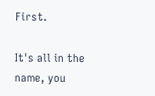First.

It's all in the name, you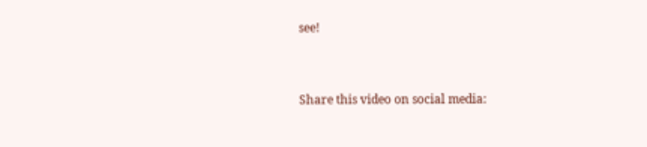see!


Share this video on social media: